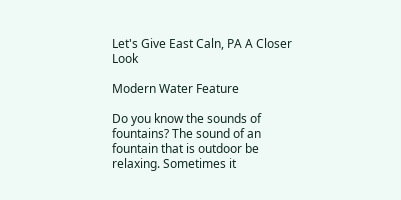Let's Give East Caln, PA A Closer Look

Modern Water Feature

Do you know the sounds of fountains? The sound of an fountain that is outdoor be relaxing. Sometimes it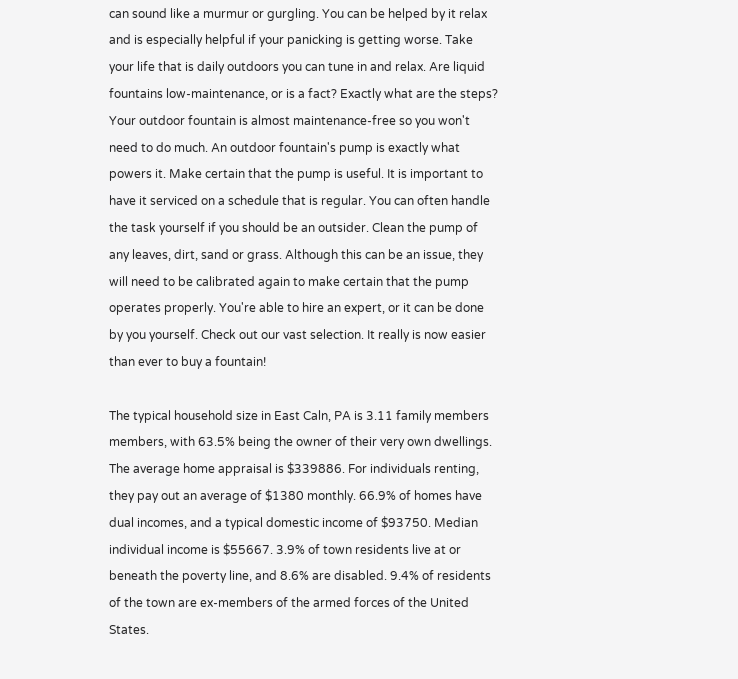can sound like a murmur or gurgling. You can be helped by it relax and is especially helpful if your panicking is getting worse. Take your life that is daily outdoors you can tune in and relax. Are liquid fountains low-maintenance, or is a fact? Exactly what are the steps? Your outdoor fountain is almost maintenance-free so you won't need to do much. An outdoor fountain's pump is exactly what powers it. Make certain that the pump is useful. It is important to have it serviced on a schedule that is regular. You can often handle the task yourself if you should be an outsider. Clean the pump of any leaves, dirt, sand or grass. Although this can be an issue, they will need to be calibrated again to make certain that the pump operates properly. You're able to hire an expert, or it can be done by you yourself. Check out our vast selection. It really is now easier than ever to buy a fountain!

The typical household size in East Caln, PA is 3.11 family members members, with 63.5% being the owner of their very own dwellings. The average home appraisal is $339886. For individuals renting, they pay out an average of $1380 monthly. 66.9% of homes have dual incomes, and a typical domestic income of $93750. Median individual income is $55667. 3.9% of town residents live at or beneath the poverty line, and 8.6% are disabled. 9.4% of residents of the town are ex-members of the armed forces of the United States.